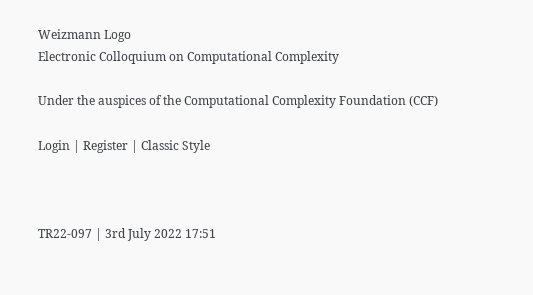Weizmann Logo
Electronic Colloquium on Computational Complexity

Under the auspices of the Computational Complexity Foundation (CCF)

Login | Register | Classic Style



TR22-097 | 3rd July 2022 17:51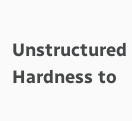Unstructured Hardness to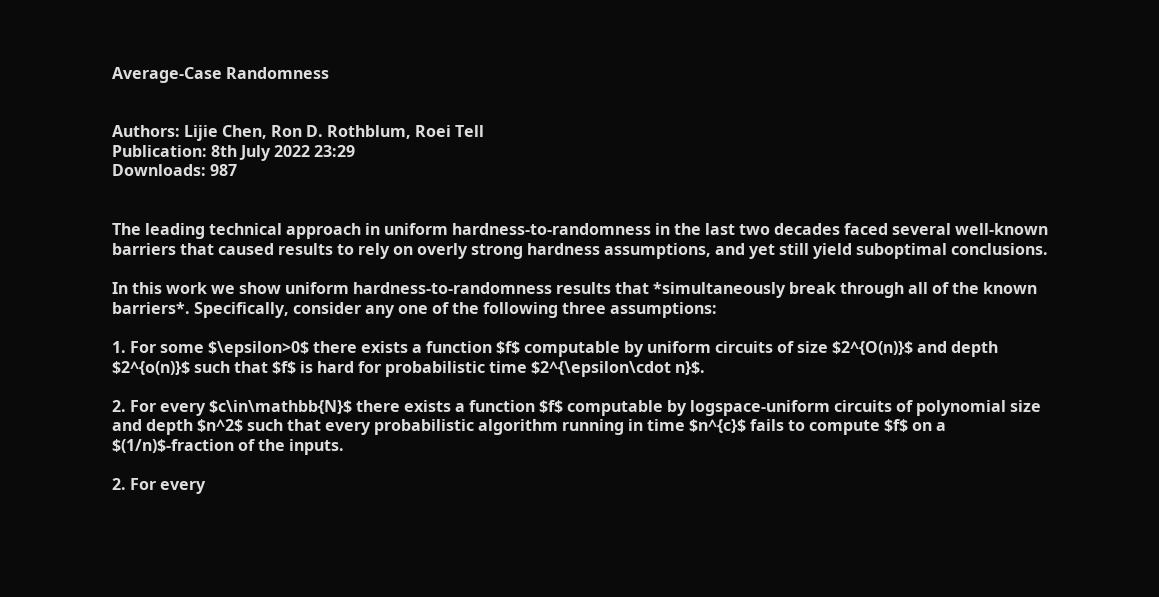Average-Case Randomness


Authors: Lijie Chen, Ron D. Rothblum, Roei Tell
Publication: 8th July 2022 23:29
Downloads: 987


The leading technical approach in uniform hardness-to-randomness in the last two decades faced several well-known barriers that caused results to rely on overly strong hardness assumptions, and yet still yield suboptimal conclusions.

In this work we show uniform hardness-to-randomness results that *simultaneously break through all of the known barriers*. Specifically, consider any one of the following three assumptions:

1. For some $\epsilon>0$ there exists a function $f$ computable by uniform circuits of size $2^{O(n)}$ and depth $2^{o(n)}$ such that $f$ is hard for probabilistic time $2^{\epsilon\cdot n}$.

2. For every $c\in\mathbb{N}$ there exists a function $f$ computable by logspace-uniform circuits of polynomial size and depth $n^2$ such that every probabilistic algorithm running in time $n^{c}$ fails to compute $f$ on a $(1/n)$-fraction of the inputs.

2. For every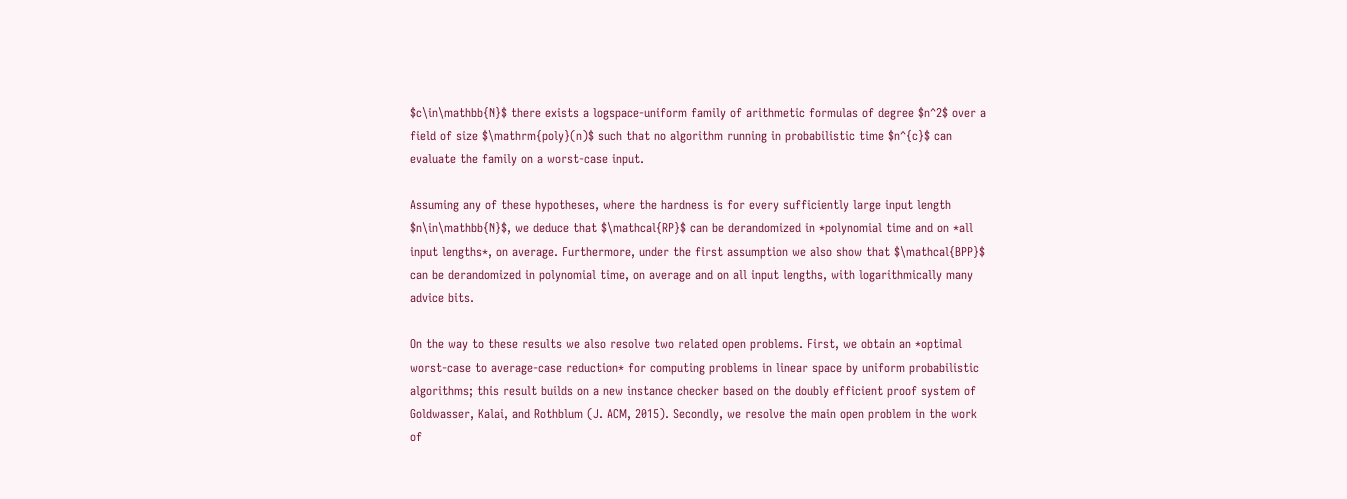$c\in\mathbb{N}$ there exists a logspace-uniform family of arithmetic formulas of degree $n^2$ over a field of size $\mathrm{poly}(n)$ such that no algorithm running in probabilistic time $n^{c}$ can evaluate the family on a worst-case input.

Assuming any of these hypotheses, where the hardness is for every sufficiently large input length $n\in\mathbb{N}$, we deduce that $\mathcal{RP}$ can be derandomized in *polynomial time and on *all input lengths*, on average. Furthermore, under the first assumption we also show that $\mathcal{BPP}$ can be derandomized in polynomial time, on average and on all input lengths, with logarithmically many advice bits.

On the way to these results we also resolve two related open problems. First, we obtain an *optimal worst-case to average-case reduction* for computing problems in linear space by uniform probabilistic algorithms; this result builds on a new instance checker based on the doubly efficient proof system of Goldwasser, Kalai, and Rothblum (J. ACM, 2015). Secondly, we resolve the main open problem in the work of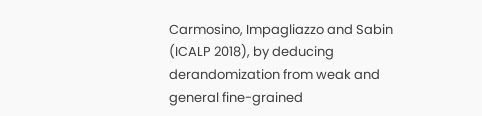Carmosino, Impagliazzo and Sabin (ICALP 2018), by deducing derandomization from weak and general fine-grained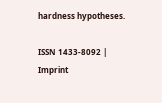hardness hypotheses.

ISSN 1433-8092 | Imprint